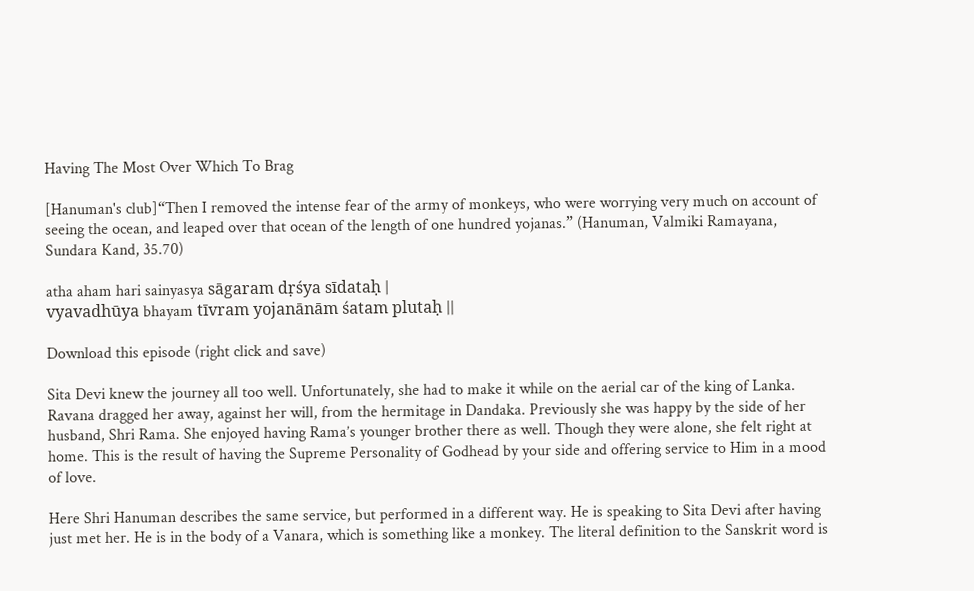Having The Most Over Which To Brag

[Hanuman's club]“Then I removed the intense fear of the army of monkeys, who were worrying very much on account of seeing the ocean, and leaped over that ocean of the length of one hundred yojanas.” (Hanuman, Valmiki Ramayana, Sundara Kand, 35.70)

atha aham hari sainyasya sāgaram dṛśya sīdataḥ |
vyavadhūya bhayam tīvram yojanānām śatam plutaḥ ||

Download this episode (right click and save)

Sita Devi knew the journey all too well. Unfortunately, she had to make it while on the aerial car of the king of Lanka. Ravana dragged her away, against her will, from the hermitage in Dandaka. Previously she was happy by the side of her husband, Shri Rama. She enjoyed having Rama’s younger brother there as well. Though they were alone, she felt right at home. This is the result of having the Supreme Personality of Godhead by your side and offering service to Him in a mood of love.

Here Shri Hanuman describes the same service, but performed in a different way. He is speaking to Sita Devi after having just met her. He is in the body of a Vanara, which is something like a monkey. The literal definition to the Sanskrit word is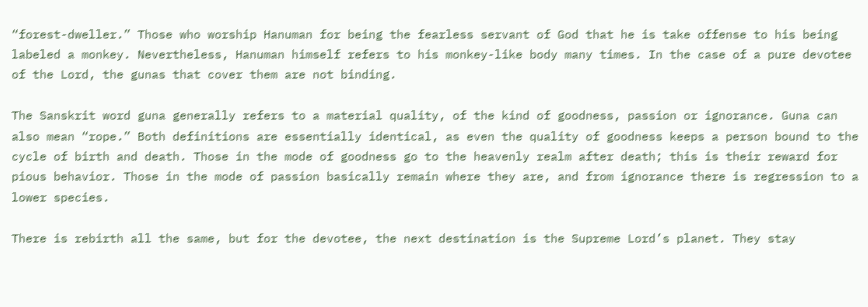“forest-dweller.” Those who worship Hanuman for being the fearless servant of God that he is take offense to his being labeled a monkey. Nevertheless, Hanuman himself refers to his monkey-like body many times. In the case of a pure devotee of the Lord, the gunas that cover them are not binding.

The Sanskrit word guna generally refers to a material quality, of the kind of goodness, passion or ignorance. Guna can also mean “rope.” Both definitions are essentially identical, as even the quality of goodness keeps a person bound to the cycle of birth and death. Those in the mode of goodness go to the heavenly realm after death; this is their reward for pious behavior. Those in the mode of passion basically remain where they are, and from ignorance there is regression to a lower species.

There is rebirth all the same, but for the devotee, the next destination is the Supreme Lord’s planet. They stay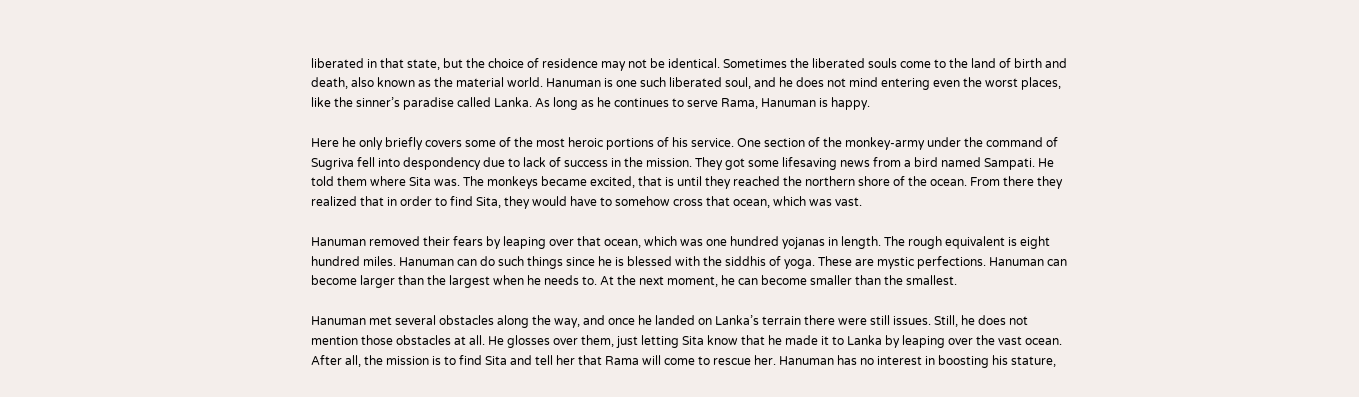liberated in that state, but the choice of residence may not be identical. Sometimes the liberated souls come to the land of birth and death, also known as the material world. Hanuman is one such liberated soul, and he does not mind entering even the worst places, like the sinner’s paradise called Lanka. As long as he continues to serve Rama, Hanuman is happy.

Here he only briefly covers some of the most heroic portions of his service. One section of the monkey-army under the command of Sugriva fell into despondency due to lack of success in the mission. They got some lifesaving news from a bird named Sampati. He told them where Sita was. The monkeys became excited, that is until they reached the northern shore of the ocean. From there they realized that in order to find Sita, they would have to somehow cross that ocean, which was vast.

Hanuman removed their fears by leaping over that ocean, which was one hundred yojanas in length. The rough equivalent is eight hundred miles. Hanuman can do such things since he is blessed with the siddhis of yoga. These are mystic perfections. Hanuman can become larger than the largest when he needs to. At the next moment, he can become smaller than the smallest.

Hanuman met several obstacles along the way, and once he landed on Lanka’s terrain there were still issues. Still, he does not mention those obstacles at all. He glosses over them, just letting Sita know that he made it to Lanka by leaping over the vast ocean. After all, the mission is to find Sita and tell her that Rama will come to rescue her. Hanuman has no interest in boosting his stature,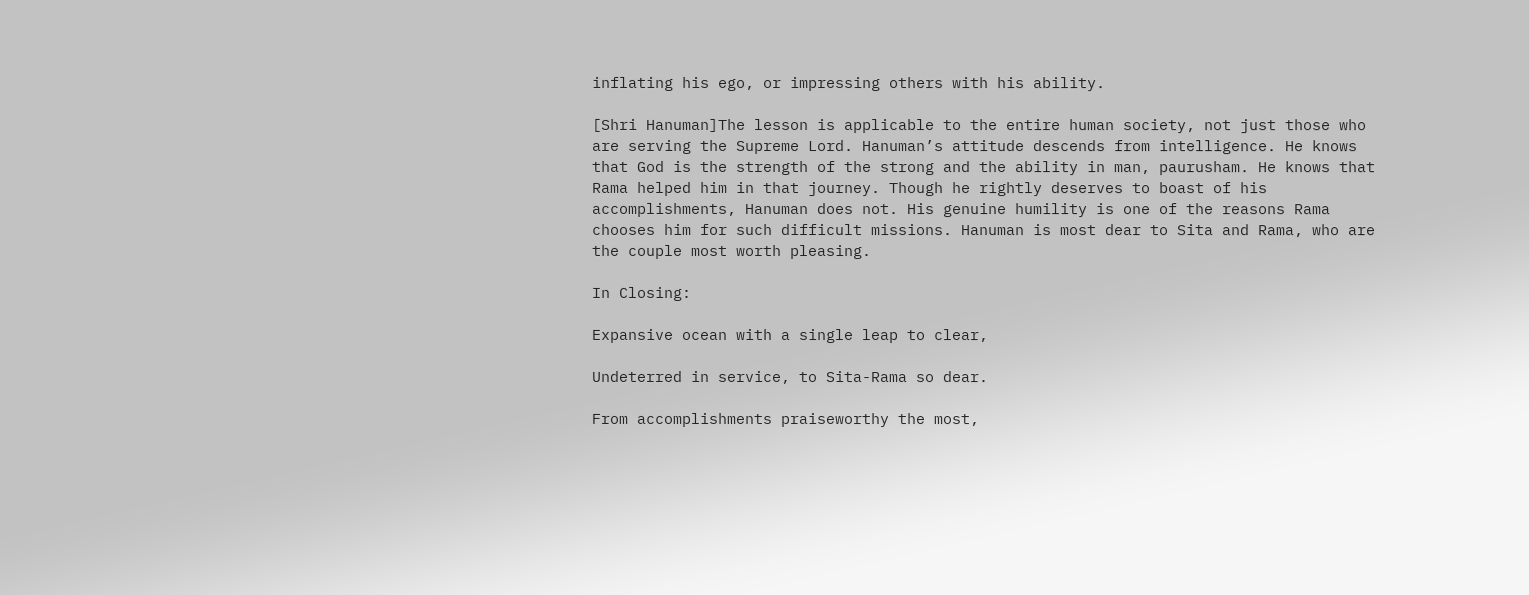inflating his ego, or impressing others with his ability.

[Shri Hanuman]The lesson is applicable to the entire human society, not just those who are serving the Supreme Lord. Hanuman’s attitude descends from intelligence. He knows that God is the strength of the strong and the ability in man, paurusham. He knows that Rama helped him in that journey. Though he rightly deserves to boast of his accomplishments, Hanuman does not. His genuine humility is one of the reasons Rama chooses him for such difficult missions. Hanuman is most dear to Sita and Rama, who are the couple most worth pleasing.

In Closing:

Expansive ocean with a single leap to clear,

Undeterred in service, to Sita-Rama so dear.

From accomplishments praiseworthy the most,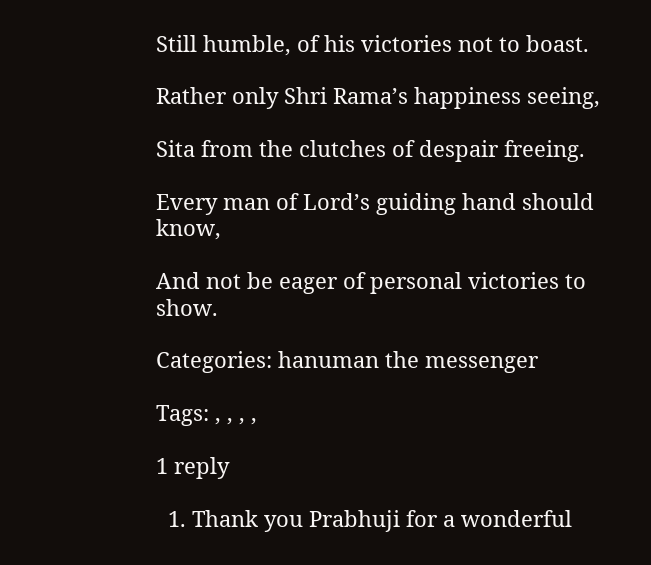Still humble, of his victories not to boast.

Rather only Shri Rama’s happiness seeing,

Sita from the clutches of despair freeing.

Every man of Lord’s guiding hand should know,

And not be eager of personal victories to show.

Categories: hanuman the messenger

Tags: , , , ,

1 reply

  1. Thank you Prabhuji for a wonderful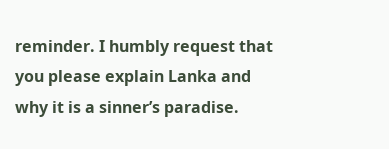reminder. I humbly request that you please explain Lanka and why it is a sinner’s paradise.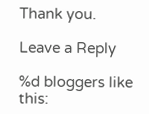Thank you.

Leave a Reply

%d bloggers like this: